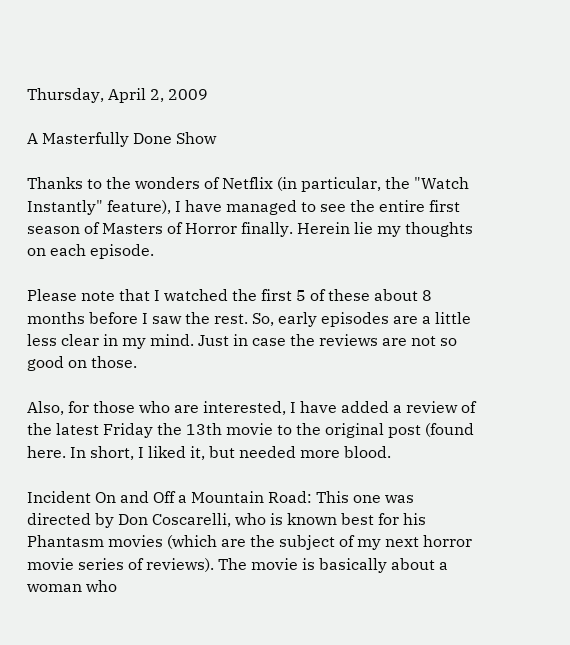Thursday, April 2, 2009

A Masterfully Done Show

Thanks to the wonders of Netflix (in particular, the "Watch Instantly" feature), I have managed to see the entire first season of Masters of Horror finally. Herein lie my thoughts on each episode.

Please note that I watched the first 5 of these about 8 months before I saw the rest. So, early episodes are a little less clear in my mind. Just in case the reviews are not so good on those.

Also, for those who are interested, I have added a review of the latest Friday the 13th movie to the original post (found here. In short, I liked it, but needed more blood.

Incident On and Off a Mountain Road: This one was directed by Don Coscarelli, who is known best for his Phantasm movies (which are the subject of my next horror movie series of reviews). The movie is basically about a woman who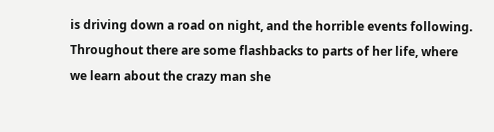is driving down a road on night, and the horrible events following. Throughout there are some flashbacks to parts of her life, where we learn about the crazy man she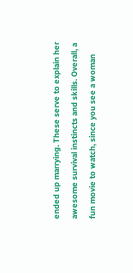ended up marrying. These serve to explain her awesome survival instincts and skills. Overall, a fun movie to watch, since you see a woman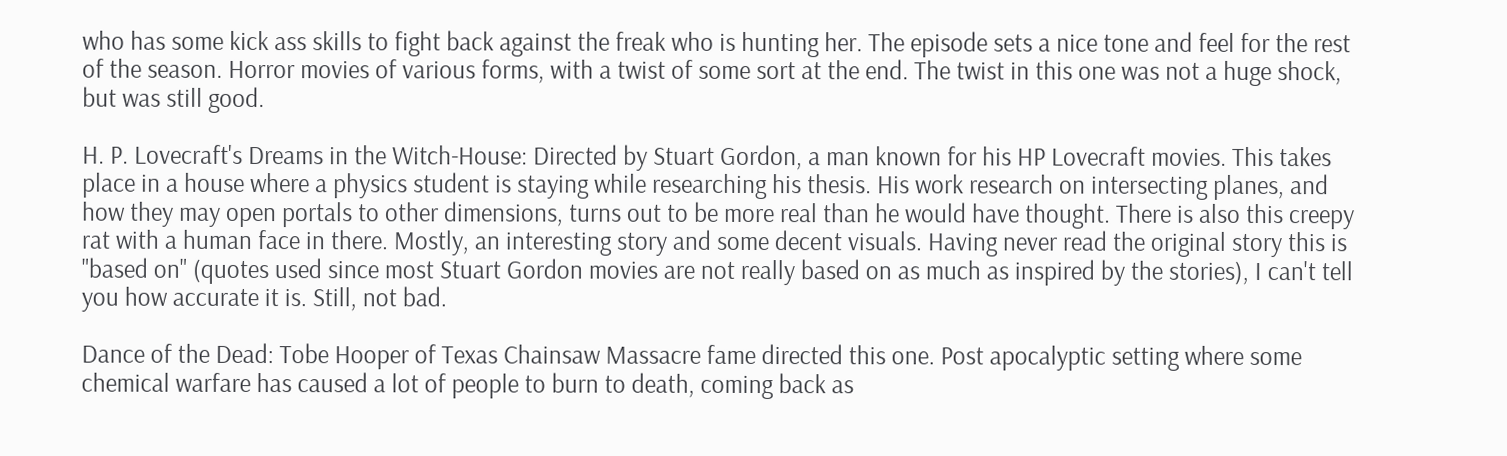who has some kick ass skills to fight back against the freak who is hunting her. The episode sets a nice tone and feel for the rest of the season. Horror movies of various forms, with a twist of some sort at the end. The twist in this one was not a huge shock, but was still good.

H. P. Lovecraft's Dreams in the Witch-House: Directed by Stuart Gordon, a man known for his HP Lovecraft movies. This takes place in a house where a physics student is staying while researching his thesis. His work research on intersecting planes, and how they may open portals to other dimensions, turns out to be more real than he would have thought. There is also this creepy rat with a human face in there. Mostly, an interesting story and some decent visuals. Having never read the original story this is "based on" (quotes used since most Stuart Gordon movies are not really based on as much as inspired by the stories), I can't tell you how accurate it is. Still, not bad.

Dance of the Dead: Tobe Hooper of Texas Chainsaw Massacre fame directed this one. Post apocalyptic setting where some chemical warfare has caused a lot of people to burn to death, coming back as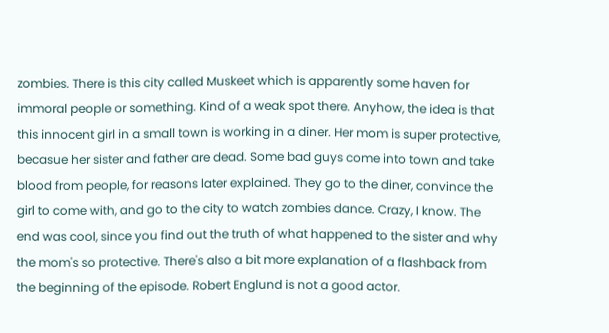zombies. There is this city called Muskeet which is apparently some haven for immoral people or something. Kind of a weak spot there. Anyhow, the idea is that this innocent girl in a small town is working in a diner. Her mom is super protective, becasue her sister and father are dead. Some bad guys come into town and take blood from people, for reasons later explained. They go to the diner, convince the girl to come with, and go to the city to watch zombies dance. Crazy, I know. The end was cool, since you find out the truth of what happened to the sister and why the mom's so protective. There's also a bit more explanation of a flashback from the beginning of the episode. Robert Englund is not a good actor.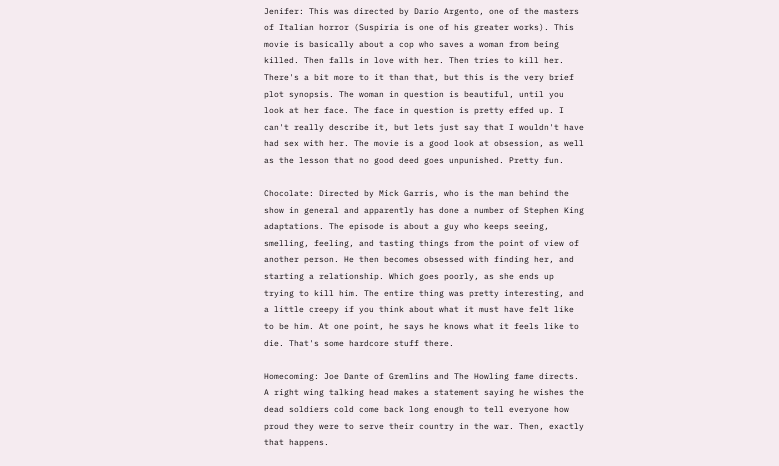Jenifer: This was directed by Dario Argento, one of the masters of Italian horror (Suspiria is one of his greater works). This movie is basically about a cop who saves a woman from being killed. Then falls in love with her. Then tries to kill her. There's a bit more to it than that, but this is the very brief plot synopsis. The woman in question is beautiful, until you look at her face. The face in question is pretty effed up. I can't really describe it, but lets just say that I wouldn't have had sex with her. The movie is a good look at obsession, as well as the lesson that no good deed goes unpunished. Pretty fun.

Chocolate: Directed by Mick Garris, who is the man behind the show in general and apparently has done a number of Stephen King adaptations. The episode is about a guy who keeps seeing, smelling, feeling, and tasting things from the point of view of another person. He then becomes obsessed with finding her, and starting a relationship. Which goes poorly, as she ends up trying to kill him. The entire thing was pretty interesting, and a little creepy if you think about what it must have felt like to be him. At one point, he says he knows what it feels like to die. That's some hardcore stuff there.

Homecoming: Joe Dante of Gremlins and The Howling fame directs. A right wing talking head makes a statement saying he wishes the dead soldiers cold come back long enough to tell everyone how proud they were to serve their country in the war. Then, exactly that happens.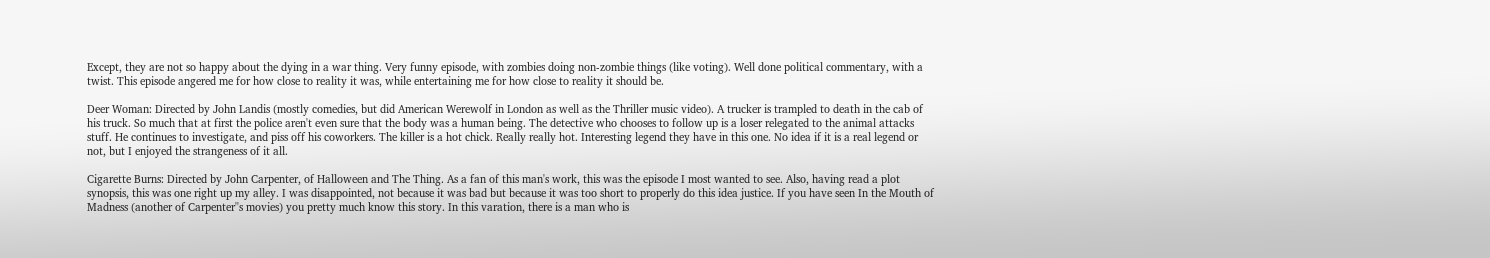Except, they are not so happy about the dying in a war thing. Very funny episode, with zombies doing non-zombie things (like voting). Well done political commentary, with a twist. This episode angered me for how close to reality it was, while entertaining me for how close to reality it should be.

Deer Woman: Directed by John Landis (mostly comedies, but did American Werewolf in London as well as the Thriller music video). A trucker is trampled to death in the cab of his truck. So much that at first the police aren't even sure that the body was a human being. The detective who chooses to follow up is a loser relegated to the animal attacks stuff. He continues to investigate, and piss off his coworkers. The killer is a hot chick. Really really hot. Interesting legend they have in this one. No idea if it is a real legend or not, but I enjoyed the strangeness of it all.

Cigarette Burns: Directed by John Carpenter, of Halloween and The Thing. As a fan of this man's work, this was the episode I most wanted to see. Also, having read a plot synopsis, this was one right up my alley. I was disappointed, not because it was bad but because it was too short to properly do this idea justice. If you have seen In the Mouth of Madness (another of Carpenter''s movies) you pretty much know this story. In this varation, there is a man who is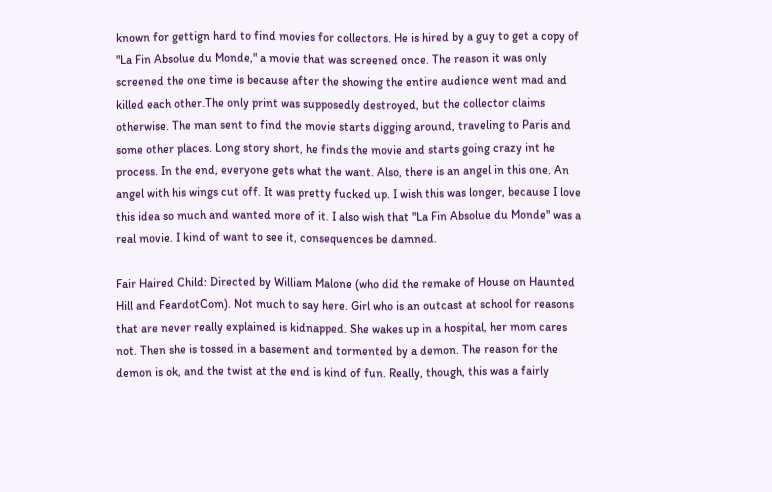known for gettign hard to find movies for collectors. He is hired by a guy to get a copy of "La Fin Absolue du Monde," a movie that was screened once. The reason it was only screened the one time is because after the showing the entire audience went mad and killed each other.The only print was supposedly destroyed, but the collector claims otherwise. The man sent to find the movie starts digging around, traveling to Paris and some other places. Long story short, he finds the movie and starts going crazy int he process. In the end, everyone gets what the want. Also, there is an angel in this one. An angel with his wings cut off. It was pretty fucked up. I wish this was longer, because I love this idea so much and wanted more of it. I also wish that "La Fin Absolue du Monde" was a real movie. I kind of want to see it, consequences be damned.

Fair Haired Child: Directed by William Malone (who did the remake of House on Haunted Hill and FeardotCom). Not much to say here. Girl who is an outcast at school for reasons that are never really explained is kidnapped. She wakes up in a hospital, her mom cares not. Then she is tossed in a basement and tormented by a demon. The reason for the demon is ok, and the twist at the end is kind of fun. Really, though, this was a fairly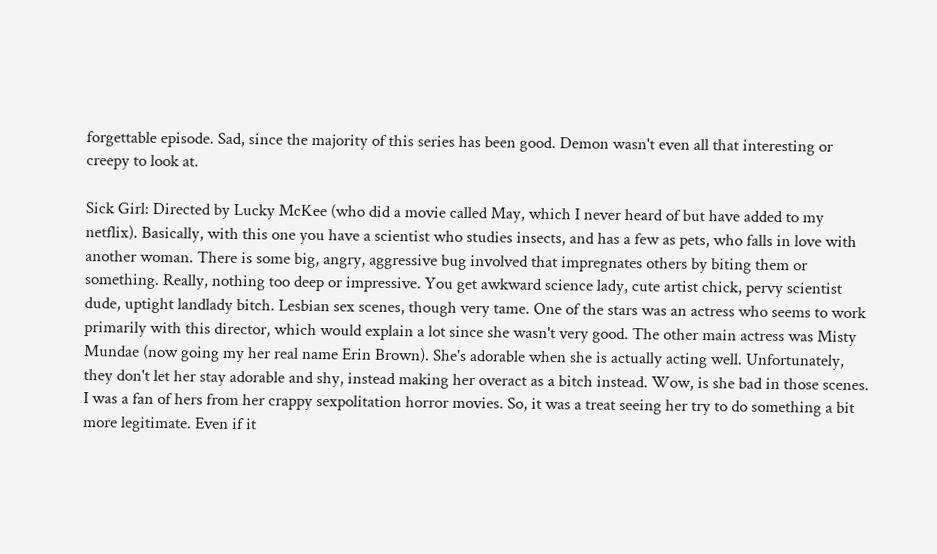forgettable episode. Sad, since the majority of this series has been good. Demon wasn't even all that interesting or creepy to look at.

Sick Girl: Directed by Lucky McKee (who did a movie called May, which I never heard of but have added to my netflix). Basically, with this one you have a scientist who studies insects, and has a few as pets, who falls in love with another woman. There is some big, angry, aggressive bug involved that impregnates others by biting them or something. Really, nothing too deep or impressive. You get awkward science lady, cute artist chick, pervy scientist dude, uptight landlady bitch. Lesbian sex scenes, though very tame. One of the stars was an actress who seems to work primarily with this director, which would explain a lot since she wasn't very good. The other main actress was Misty Mundae (now going my her real name Erin Brown). She's adorable when she is actually acting well. Unfortunately, they don't let her stay adorable and shy, instead making her overact as a bitch instead. Wow, is she bad in those scenes. I was a fan of hers from her crappy sexpolitation horror movies. So, it was a treat seeing her try to do something a bit more legitimate. Even if it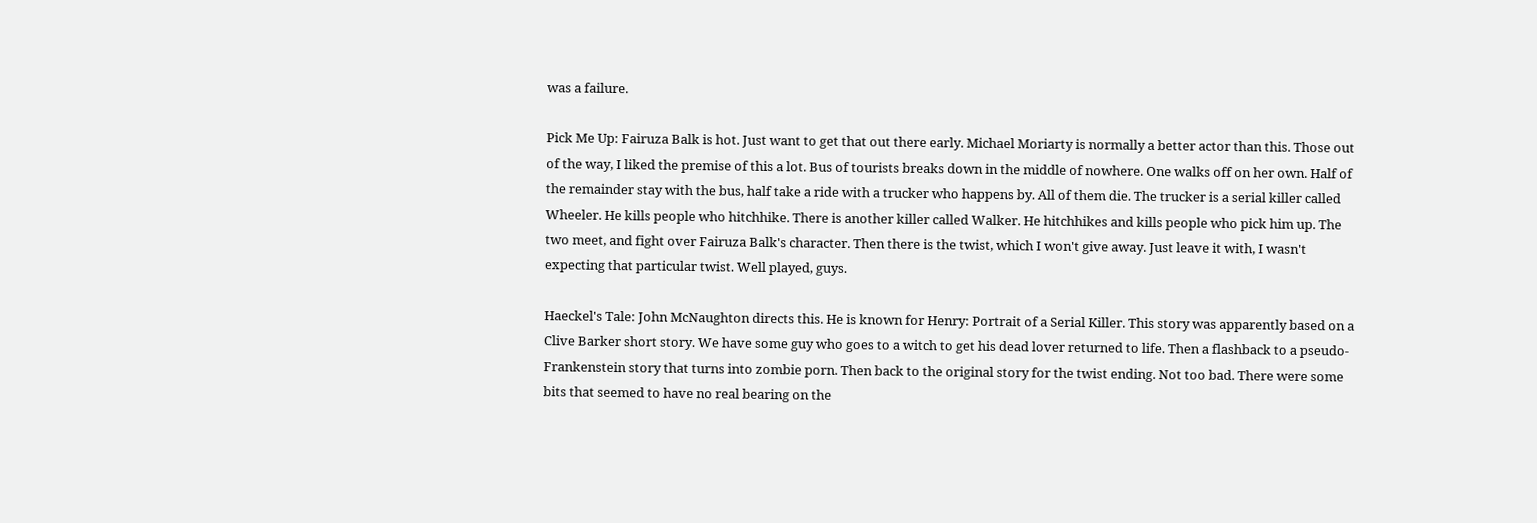was a failure.

Pick Me Up: Fairuza Balk is hot. Just want to get that out there early. Michael Moriarty is normally a better actor than this. Those out of the way, I liked the premise of this a lot. Bus of tourists breaks down in the middle of nowhere. One walks off on her own. Half of the remainder stay with the bus, half take a ride with a trucker who happens by. All of them die. The trucker is a serial killer called Wheeler. He kills people who hitchhike. There is another killer called Walker. He hitchhikes and kills people who pick him up. The two meet, and fight over Fairuza Balk's character. Then there is the twist, which I won't give away. Just leave it with, I wasn't expecting that particular twist. Well played, guys.

Haeckel's Tale: John McNaughton directs this. He is known for Henry: Portrait of a Serial Killer. This story was apparently based on a Clive Barker short story. We have some guy who goes to a witch to get his dead lover returned to life. Then a flashback to a pseudo-Frankenstein story that turns into zombie porn. Then back to the original story for the twist ending. Not too bad. There were some bits that seemed to have no real bearing on the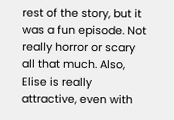rest of the story, but it was a fun episode. Not really horror or scary all that much. Also, Elise is really attractive, even with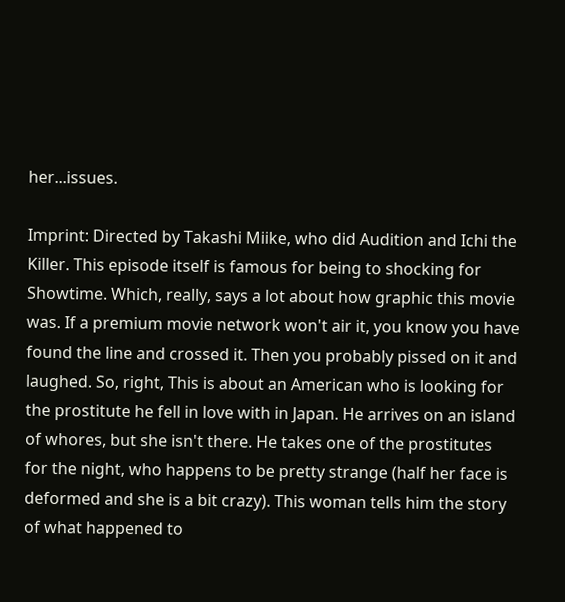her...issues.

Imprint: Directed by Takashi Miike, who did Audition and Ichi the Killer. This episode itself is famous for being to shocking for Showtime. Which, really, says a lot about how graphic this movie was. If a premium movie network won't air it, you know you have found the line and crossed it. Then you probably pissed on it and laughed. So, right, This is about an American who is looking for the prostitute he fell in love with in Japan. He arrives on an island of whores, but she isn't there. He takes one of the prostitutes for the night, who happens to be pretty strange (half her face is deformed and she is a bit crazy). This woman tells him the story of what happened to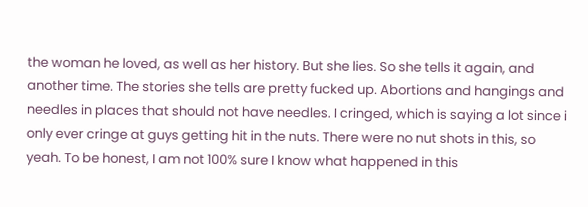the woman he loved, as well as her history. But she lies. So she tells it again, and another time. The stories she tells are pretty fucked up. Abortions and hangings and needles in places that should not have needles. I cringed, which is saying a lot since i only ever cringe at guys getting hit in the nuts. There were no nut shots in this, so yeah. To be honest, I am not 100% sure I know what happened in this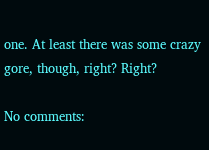one. At least there was some crazy gore, though, right? Right?

No comments: